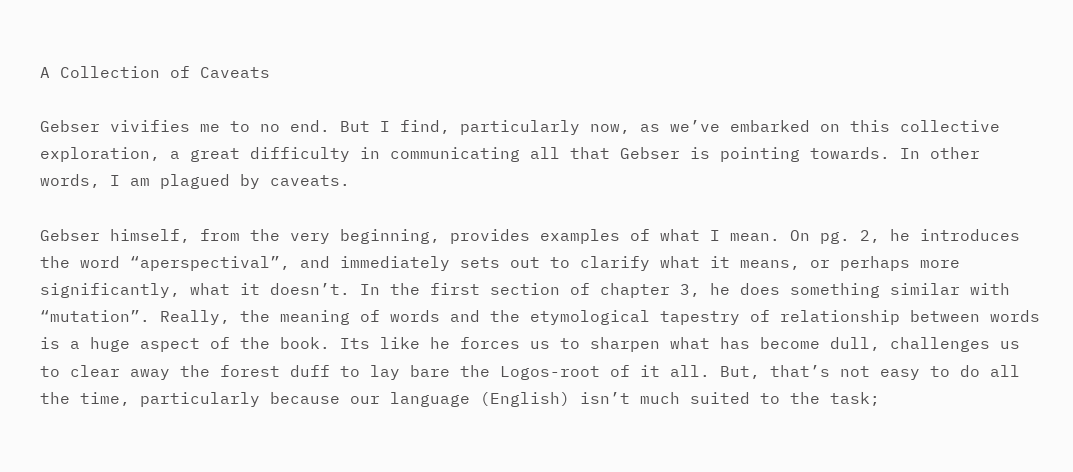A Collection of Caveats

Gebser vivifies me to no end. But I find, particularly now, as we’ve embarked on this collective exploration, a great difficulty in communicating all that Gebser is pointing towards. In other words, I am plagued by caveats.

Gebser himself, from the very beginning, provides examples of what I mean. On pg. 2, he introduces the word “aperspectival”, and immediately sets out to clarify what it means, or perhaps more significantly, what it doesn’t. In the first section of chapter 3, he does something similar with “mutation”. Really, the meaning of words and the etymological tapestry of relationship between words is a huge aspect of the book. Its like he forces us to sharpen what has become dull, challenges us to clear away the forest duff to lay bare the Logos-root of it all. But, that’s not easy to do all the time, particularly because our language (English) isn’t much suited to the task;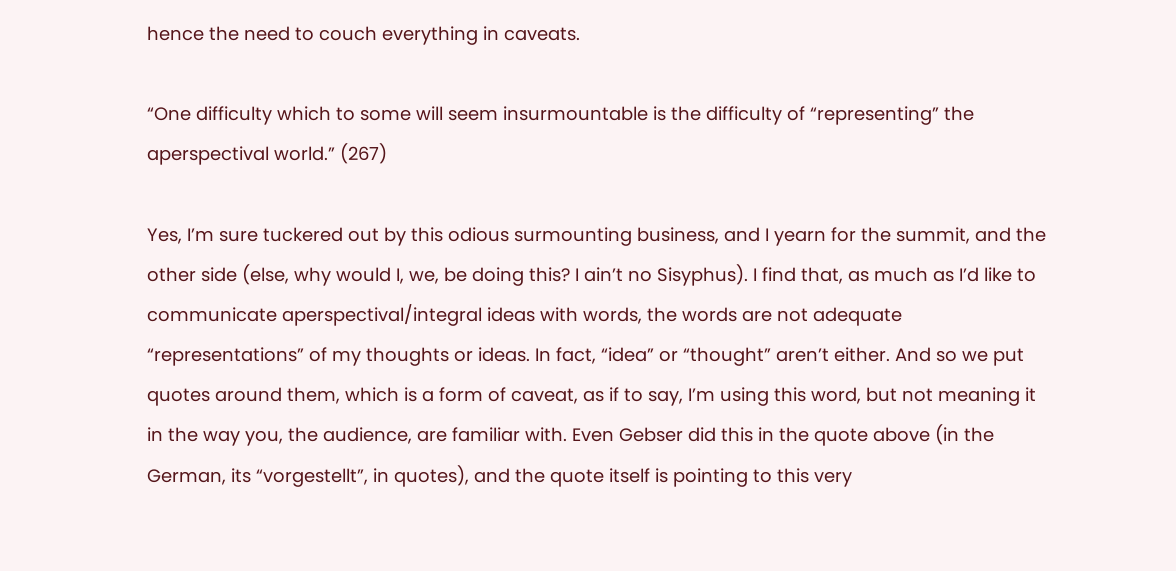hence the need to couch everything in caveats.

“One difficulty which to some will seem insurmountable is the difficulty of “representing” the aperspectival world.” (267)

Yes, I’m sure tuckered out by this odious surmounting business, and I yearn for the summit, and the other side (else, why would I, we, be doing this? I ain’t no Sisyphus). I find that, as much as I’d like to communicate aperspectival/integral ideas with words, the words are not adequate “representations” of my thoughts or ideas. In fact, “idea” or “thought” aren’t either. And so we put quotes around them, which is a form of caveat, as if to say, I’m using this word, but not meaning it in the way you, the audience, are familiar with. Even Gebser did this in the quote above (in the German, its “vorgestellt”, in quotes), and the quote itself is pointing to this very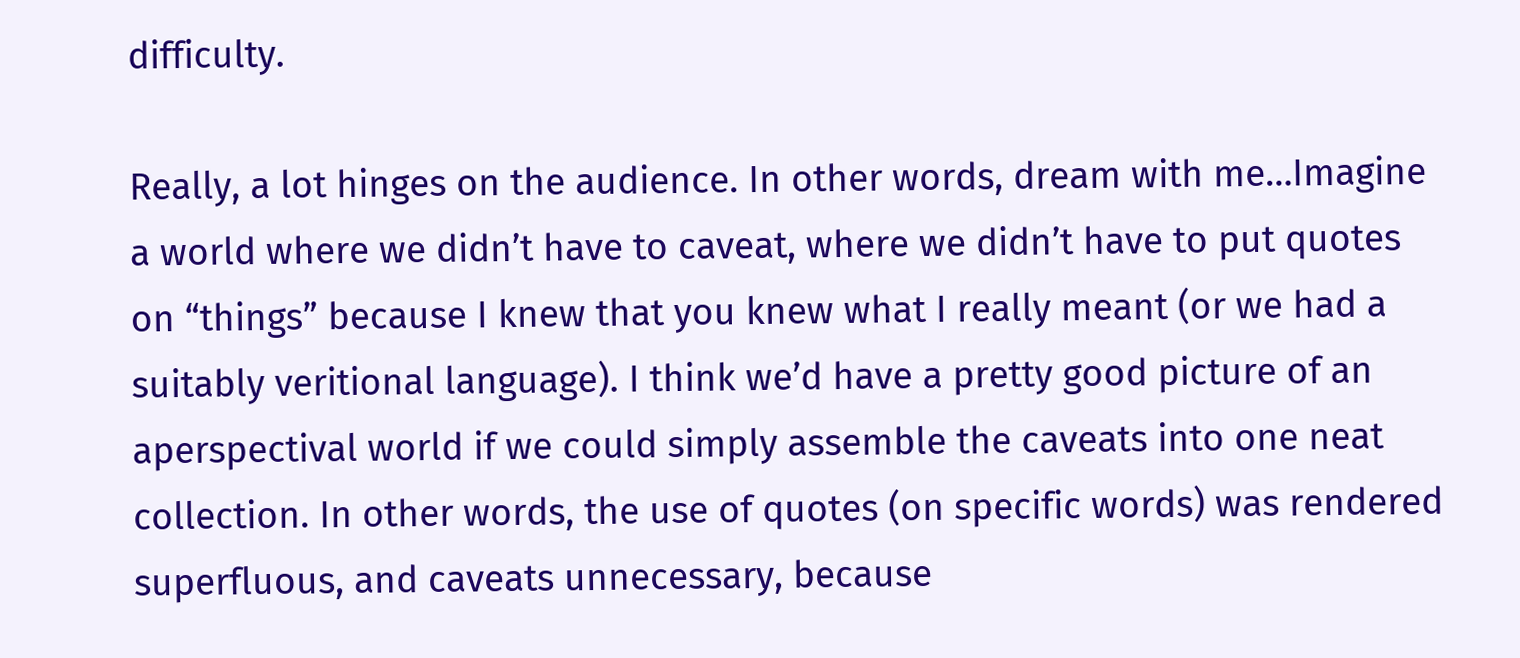difficulty.

Really, a lot hinges on the audience. In other words, dream with me…Imagine a world where we didn’t have to caveat, where we didn’t have to put quotes on “things” because I knew that you knew what I really meant (or we had a suitably veritional language). I think we’d have a pretty good picture of an aperspectival world if we could simply assemble the caveats into one neat collection. In other words, the use of quotes (on specific words) was rendered superfluous, and caveats unnecessary, because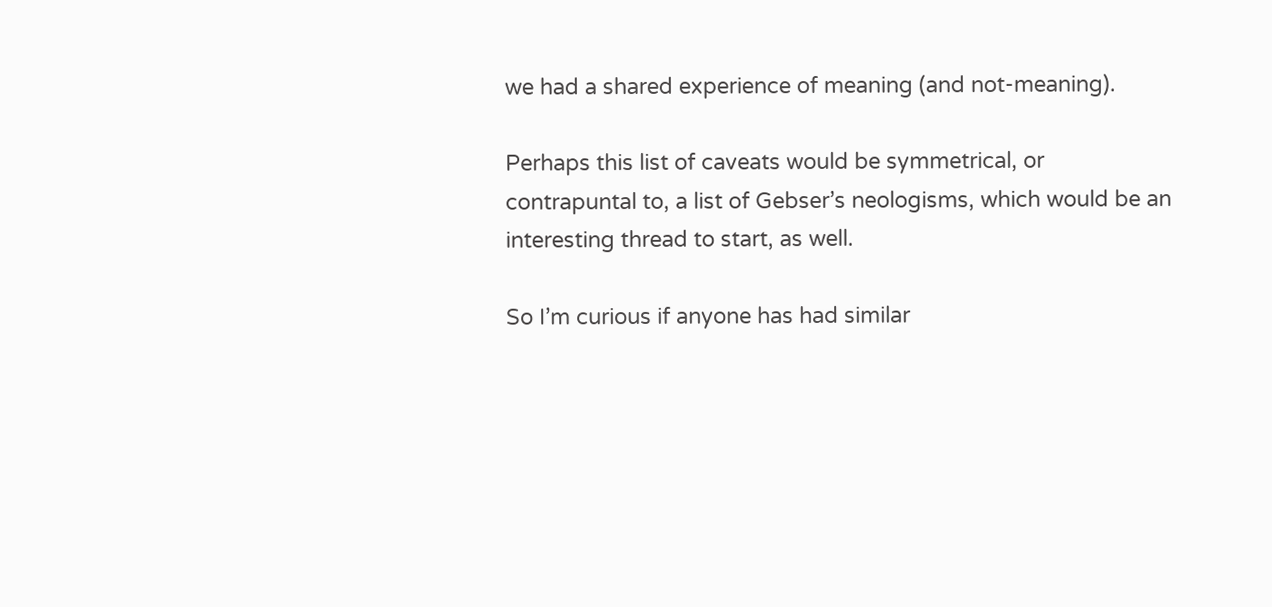we had a shared experience of meaning (and not-meaning).

Perhaps this list of caveats would be symmetrical, or contrapuntal to, a list of Gebser’s neologisms, which would be an interesting thread to start, as well.

So I’m curious if anyone has had similar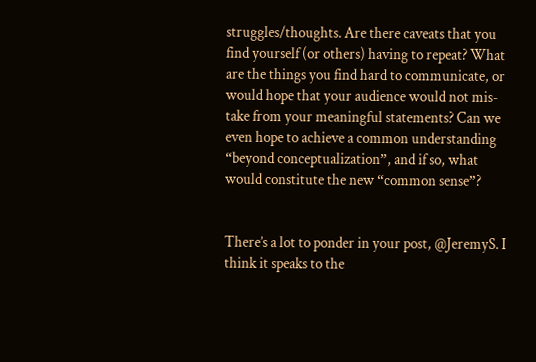struggles/thoughts. Are there caveats that you find yourself (or others) having to repeat? What are the things you find hard to communicate, or would hope that your audience would not mis-take from your meaningful statements? Can we even hope to achieve a common understanding “beyond conceptualization”, and if so, what would constitute the new “common sense”?


There’s a lot to ponder in your post, @JeremyS. I think it speaks to the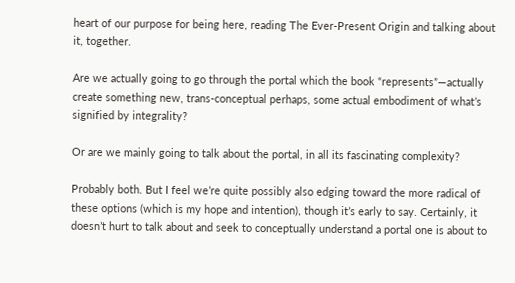heart of our purpose for being here, reading The Ever-Present Origin and talking about it, together.

Are we actually going to go through the portal which the book “represents”—actually create something new, trans-conceptual perhaps, some actual embodiment of what’s signified by integrality?

Or are we mainly going to talk about the portal, in all its fascinating complexity?

Probably both. But I feel we’re quite possibly also edging toward the more radical of these options (which is my hope and intention), though it’s early to say. Certainly, it doesn’t hurt to talk about and seek to conceptually understand a portal one is about to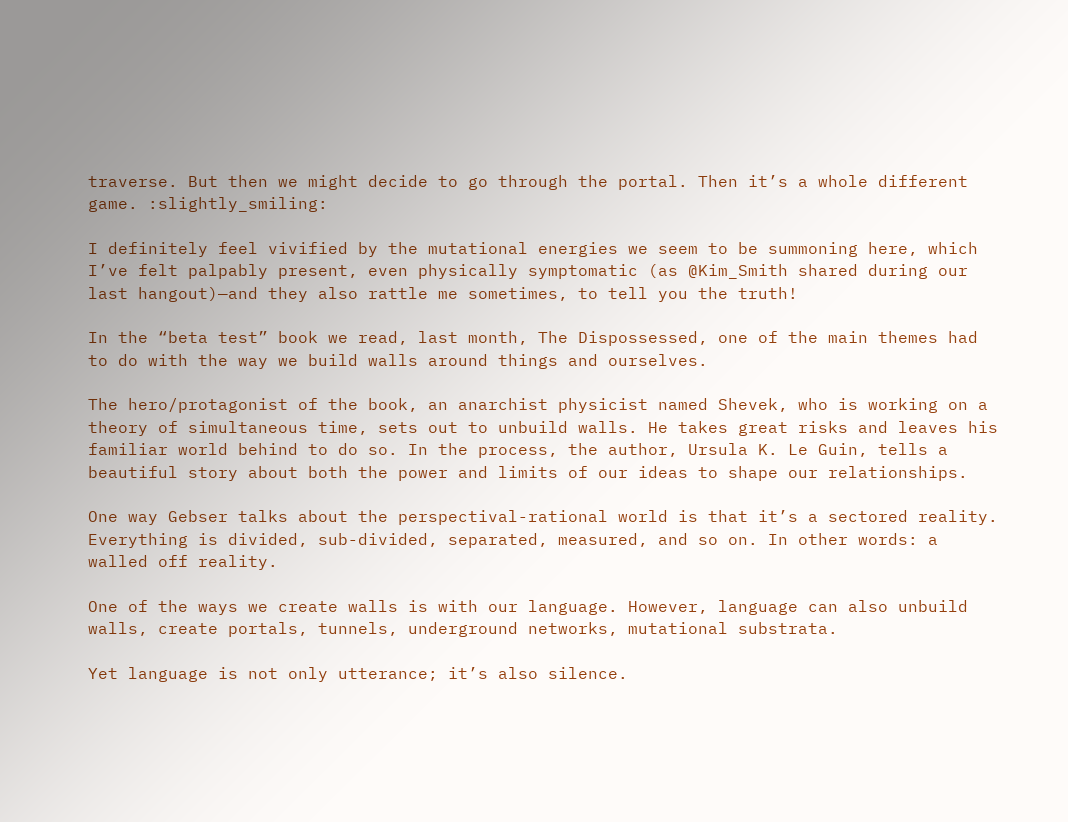traverse. But then we might decide to go through the portal. Then it’s a whole different game. :slightly_smiling:

I definitely feel vivified by the mutational energies we seem to be summoning here, which I’ve felt palpably present, even physically symptomatic (as @Kim_Smith shared during our last hangout)—and they also rattle me sometimes, to tell you the truth!

In the “beta test” book we read, last month, The Dispossessed, one of the main themes had to do with the way we build walls around things and ourselves.

The hero/protagonist of the book, an anarchist physicist named Shevek, who is working on a theory of simultaneous time, sets out to unbuild walls. He takes great risks and leaves his familiar world behind to do so. In the process, the author, Ursula K. Le Guin, tells a beautiful story about both the power and limits of our ideas to shape our relationships.

One way Gebser talks about the perspectival-rational world is that it’s a sectored reality. Everything is divided, sub-divided, separated, measured, and so on. In other words: a walled off reality.

One of the ways we create walls is with our language. However, language can also unbuild walls, create portals, tunnels, underground networks, mutational substrata.

Yet language is not only utterance; it’s also silence.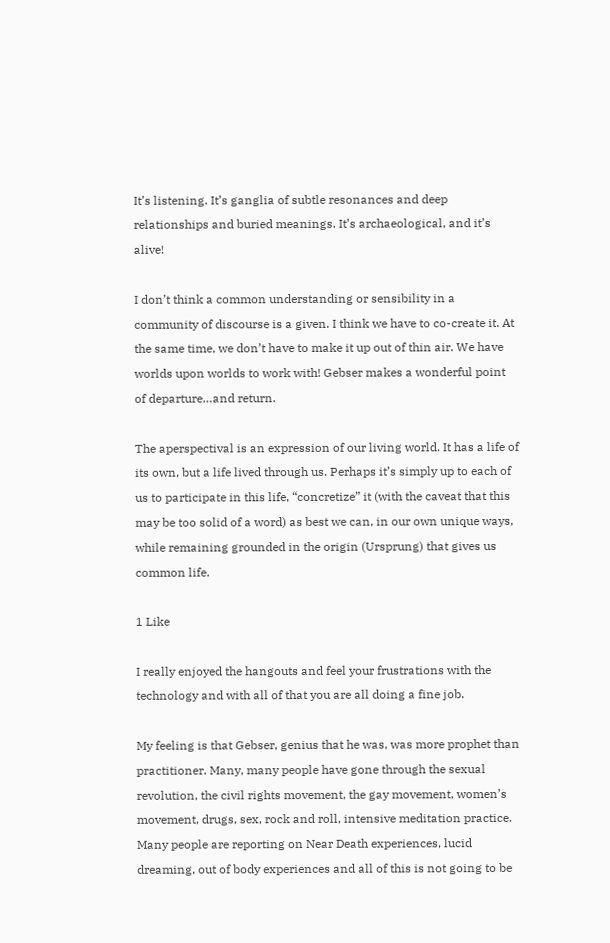It’s listening. It’s ganglia of subtle resonances and deep relationships and buried meanings. It’s archaeological, and it’s alive!

I don’t think a common understanding or sensibility in a community of discourse is a given. I think we have to co-create it. At the same time, we don’t have to make it up out of thin air. We have worlds upon worlds to work with! Gebser makes a wonderful point of departure…and return.

The aperspectival is an expression of our living world. It has a life of its own, but a life lived through us. Perhaps it’s simply up to each of us to participate in this life, “concretize” it (with the caveat that this may be too solid of a word) as best we can, in our own unique ways, while remaining grounded in the origin (Ursprung) that gives us common life.

1 Like

I really enjoyed the hangouts and feel your frustrations with the technology and with all of that you are all doing a fine job.

My feeling is that Gebser, genius that he was, was more prophet than practitioner. Many, many people have gone through the sexual revolution, the civil rights movement, the gay movement, women’s movement, drugs, sex, rock and roll, intensive meditation practice. Many people are reporting on Near Death experiences, lucid dreaming, out of body experiences and all of this is not going to be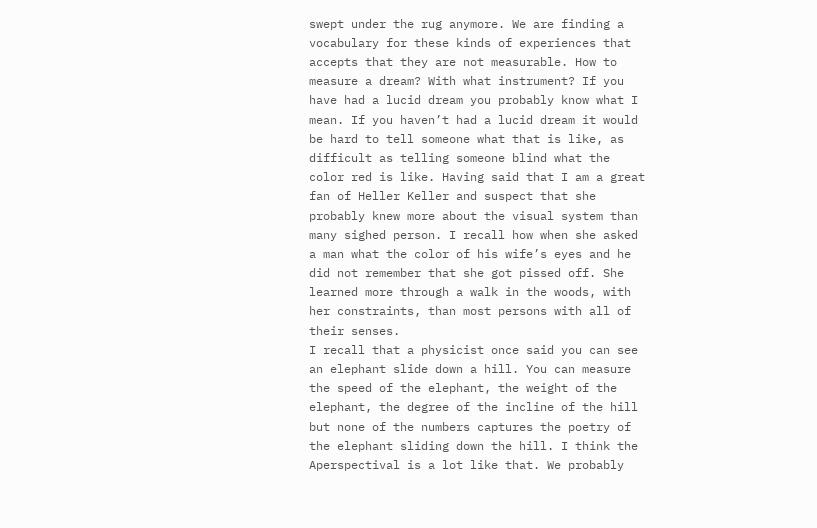swept under the rug anymore. We are finding a vocabulary for these kinds of experiences that accepts that they are not measurable. How to measure a dream? With what instrument? If you have had a lucid dream you probably know what I mean. If you haven’t had a lucid dream it would be hard to tell someone what that is like, as difficult as telling someone blind what the color red is like. Having said that I am a great fan of Heller Keller and suspect that she probably knew more about the visual system than many sighed person. I recall how when she asked a man what the color of his wife’s eyes and he did not remember that she got pissed off. She learned more through a walk in the woods, with her constraints, than most persons with all of their senses.
I recall that a physicist once said you can see an elephant slide down a hill. You can measure the speed of the elephant, the weight of the elephant, the degree of the incline of the hill but none of the numbers captures the poetry of the elephant sliding down the hill. I think the Aperspectival is a lot like that. We probably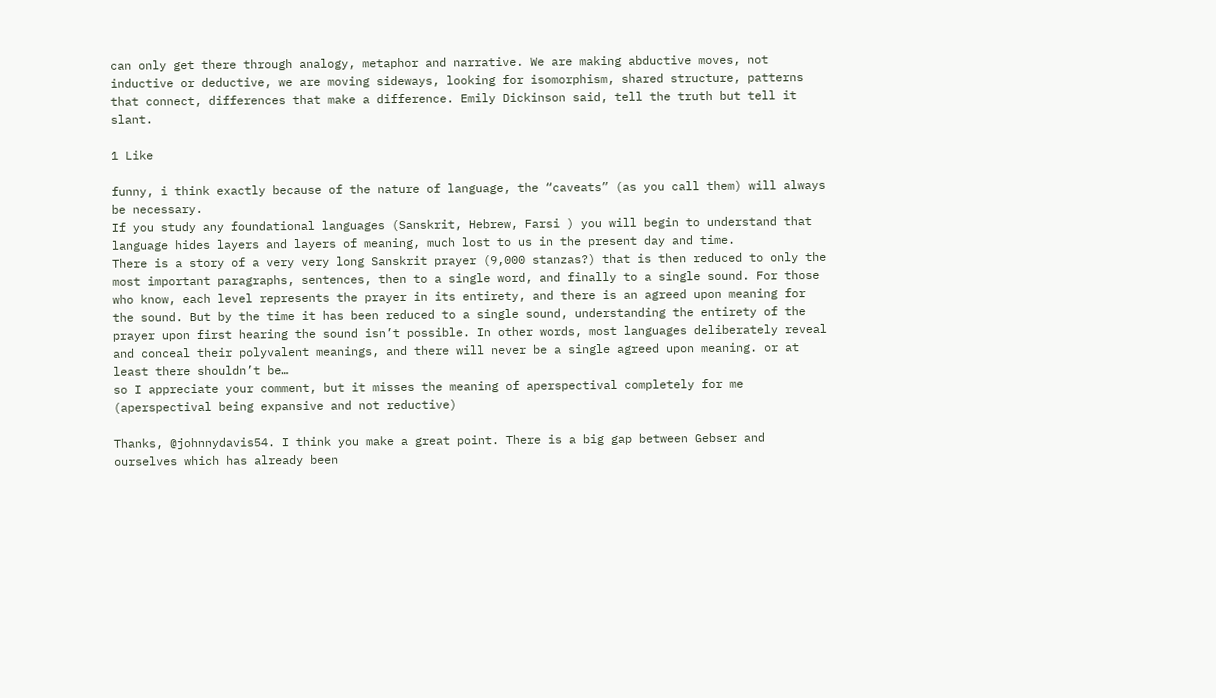can only get there through analogy, metaphor and narrative. We are making abductive moves, not inductive or deductive, we are moving sideways, looking for isomorphism, shared structure, patterns that connect, differences that make a difference. Emily Dickinson said, tell the truth but tell it slant.

1 Like

funny, i think exactly because of the nature of language, the “caveats” (as you call them) will always be necessary.
If you study any foundational languages (Sanskrit, Hebrew, Farsi ) you will begin to understand that language hides layers and layers of meaning, much lost to us in the present day and time.
There is a story of a very very long Sanskrit prayer (9,000 stanzas?) that is then reduced to only the most important paragraphs, sentences, then to a single word, and finally to a single sound. For those who know, each level represents the prayer in its entirety, and there is an agreed upon meaning for the sound. But by the time it has been reduced to a single sound, understanding the entirety of the prayer upon first hearing the sound isn’t possible. In other words, most languages deliberately reveal and conceal their polyvalent meanings, and there will never be a single agreed upon meaning. or at least there shouldn’t be…
so I appreciate your comment, but it misses the meaning of aperspectival completely for me (aperspectival being expansive and not reductive)

Thanks, @johnnydavis54. I think you make a great point. There is a big gap between Gebser and ourselves which has already been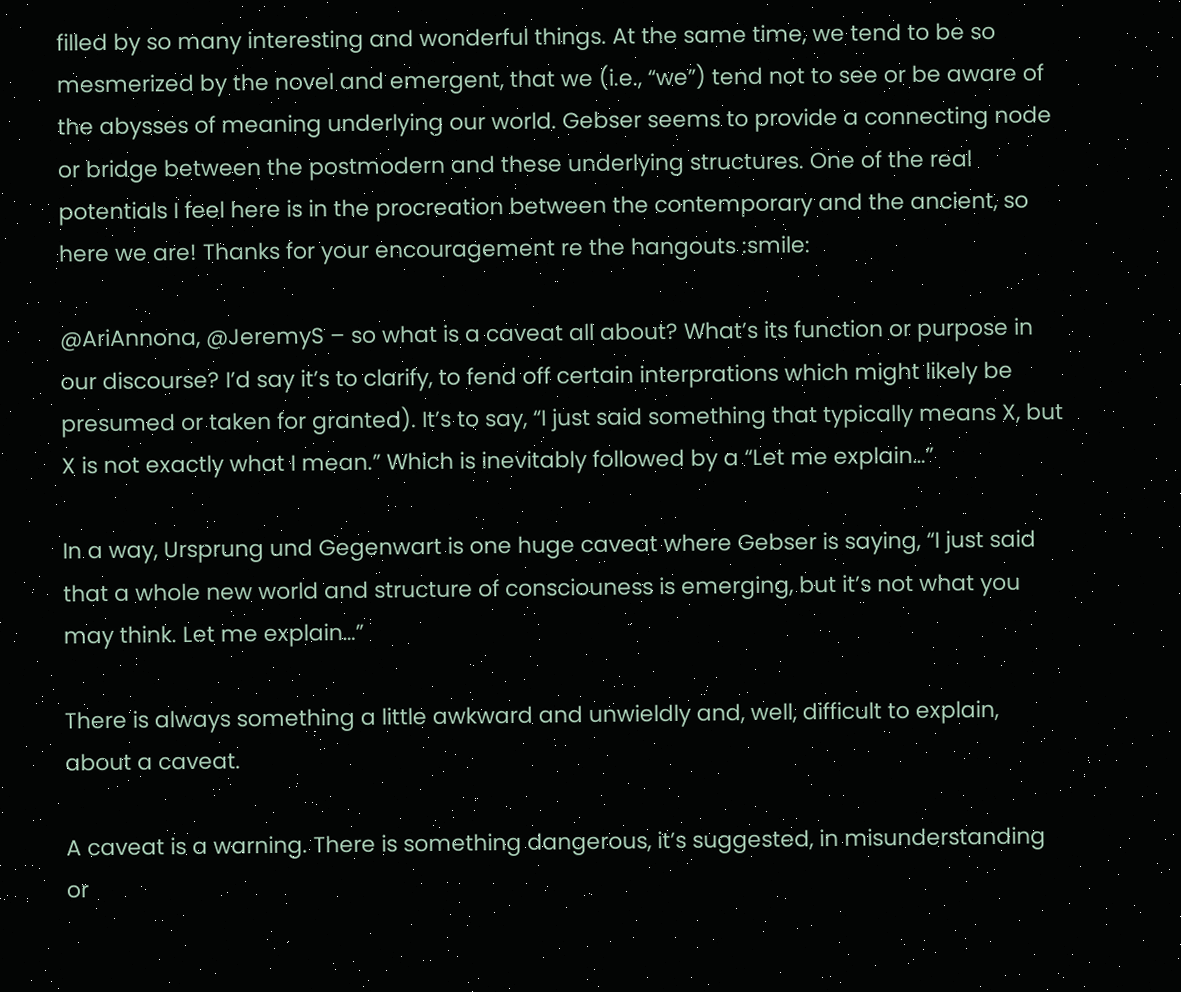filled by so many interesting and wonderful things. At the same time, we tend to be so mesmerized by the novel and emergent, that we (i.e., “we”) tend not to see or be aware of the abysses of meaning underlying our world. Gebser seems to provide a connecting node or bridge between the postmodern and these underlying structures. One of the real potentials I feel here is in the procreation between the contemporary and the ancient, so here we are! Thanks for your encouragement re the hangouts :smile:

@AriAnnona, @JeremyS – so what is a caveat all about? What’s its function or purpose in our discourse? I’d say it’s to clarify, to fend off certain interprations which might likely be presumed or taken for granted). It’s to say, “I just said something that typically means X, but X is not exactly what I mean.” Which is inevitably followed by a “Let me explain…”

In a way, Ursprung und Gegenwart is one huge caveat where Gebser is saying, “I just said that a whole new world and structure of consciouness is emerging, but it’s not what you may think. Let me explain…”

There is always something a little awkward and unwieldly and, well, difficult to explain, about a caveat.

A caveat is a warning. There is something dangerous, it’s suggested, in misunderstanding or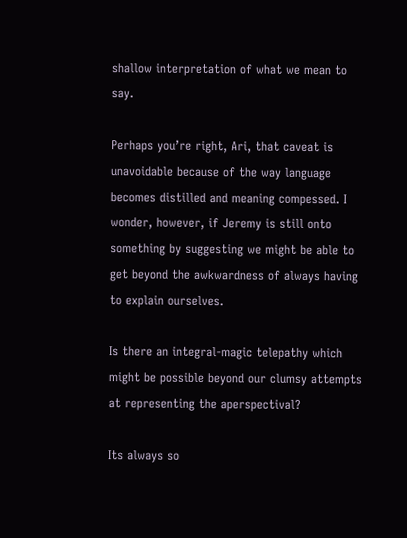shallow interpretation of what we mean to say.

Perhaps you’re right, Ari, that caveat is unavoidable because of the way language becomes distilled and meaning compessed. I wonder, however, if Jeremy is still onto something by suggesting we might be able to get beyond the awkwardness of always having to explain ourselves.

Is there an integral-magic telepathy which might be possible beyond our clumsy attempts at representing the aperspectival?

Its always so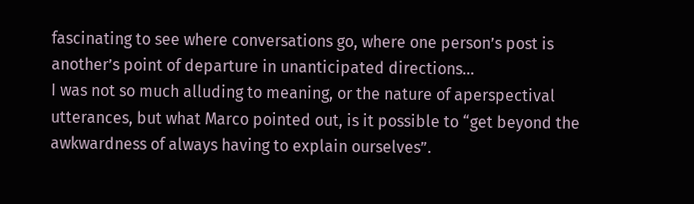fascinating to see where conversations go, where one person’s post is another’s point of departure in unanticipated directions…
I was not so much alluding to meaning, or the nature of aperspectival utterances, but what Marco pointed out, is it possible to “get beyond the awkwardness of always having to explain ourselves”.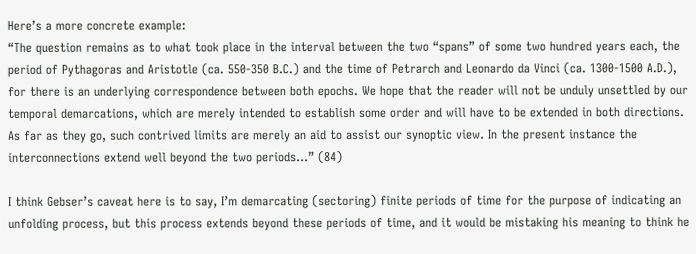Here’s a more concrete example:
“The question remains as to what took place in the interval between the two “spans” of some two hundred years each, the period of Pythagoras and Aristotle (ca. 550-350 B.C.) and the time of Petrarch and Leonardo da Vinci (ca. 1300-1500 A.D.), for there is an underlying correspondence between both epochs. We hope that the reader will not be unduly unsettled by our temporal demarcations, which are merely intended to establish some order and will have to be extended in both directions. As far as they go, such contrived limits are merely an aid to assist our synoptic view. In the present instance the interconnections extend well beyond the two periods…” (84)

I think Gebser’s caveat here is to say, I’m demarcating (sectoring) finite periods of time for the purpose of indicating an unfolding process, but this process extends beyond these periods of time, and it would be mistaking his meaning to think he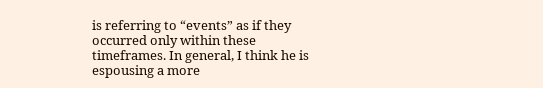is referring to “events” as if they occurred only within these timeframes. In general, I think he is espousing a more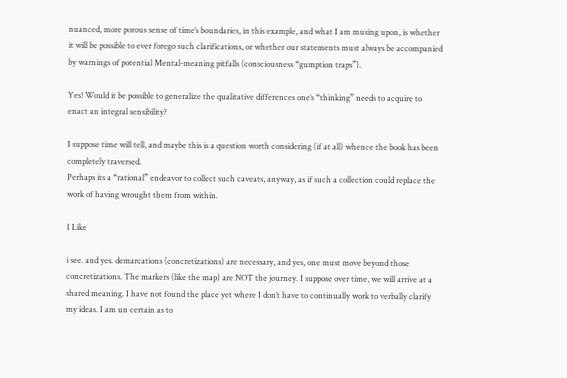nuanced, more porous sense of time’s boundaries, in this example, and what I am musing upon, is whether it will be possible to ever forego such clarifications, or whether our statements must always be accompanied by warnings of potential Mental-meaning pitfalls (consciousness “gumption traps”).

Yes! Would it be possible to generalize the qualitative differences one’s “thinking” needs to acquire to enact an integral sensibility?

I suppose time will tell, and maybe this is a question worth considering (if at all) whence the book has been completely traversed.
Perhaps its a “rational” endeavor to collect such caveats, anyway, as if such a collection could replace the work of having wrought them from within.

1 Like

i see. and yes. demarcations (concretizations) are necessary, and yes, one must move beyond those concretizations. The markers (like the map) are NOT the journey. I suppose over time, we will arrive at a shared meaning. I have not found the place yet where I don’t have to continually work to verbally clarify my ideas. I am un certain as to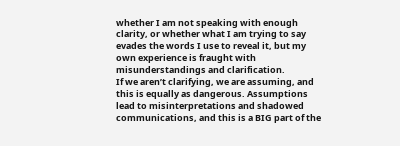whether I am not speaking with enough clarity, or whether what I am trying to say evades the words I use to reveal it, but my own experience is fraught with misunderstandings and clarification.
If we aren’t clarifying, we are assuming, and this is equally as dangerous. Assumptions lead to misinterpretations and shadowed communications, and this is a BIG part of the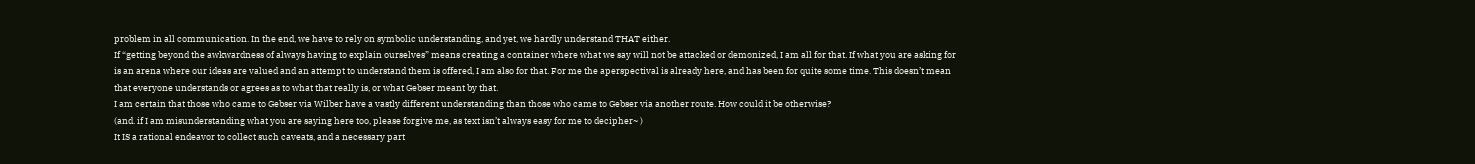problem in all communication. In the end, we have to rely on symbolic understanding, and yet, we hardly understand THAT either.
If “getting beyond the awkwardness of always having to explain ourselves” means creating a container where what we say will not be attacked or demonized, I am all for that. If what you are asking for is an arena where our ideas are valued and an attempt to understand them is offered, I am also for that. For me the aperspectival is already here, and has been for quite some time. This doesn’t mean that everyone understands or agrees as to what that really is, or what Gebser meant by that.
I am certain that those who came to Gebser via Wilber have a vastly different understanding than those who came to Gebser via another route. How could it be otherwise?
(and. if I am misunderstanding what you are saying here too, please forgive me, as text isn’t always easy for me to decipher~ )
It IS a rational endeavor to collect such caveats, and a necessary part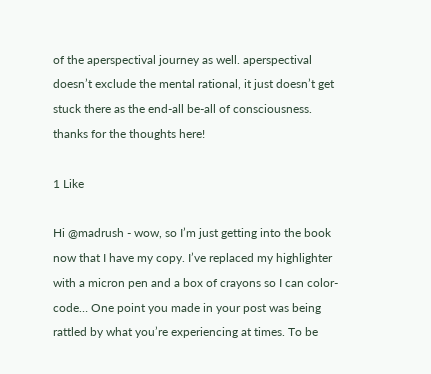of the aperspectival journey as well. aperspectival doesn’t exclude the mental rational, it just doesn’t get stuck there as the end-all be-all of consciousness.
thanks for the thoughts here!

1 Like

Hi @madrush - wow, so I’m just getting into the book now that I have my copy. I’ve replaced my highlighter with a micron pen and a box of crayons so I can color-code… One point you made in your post was being rattled by what you’re experiencing at times. To be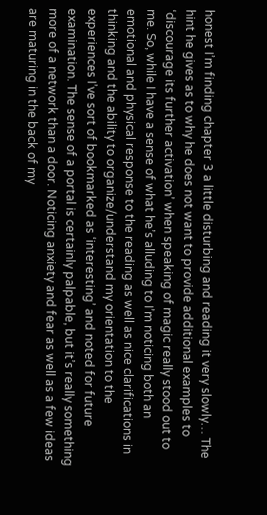honest I’m finding chapter 3 a little disturbing and reading it very slowly… The hint he gives as to why he does not want to provide additional examples to ‘discourage its further activation’ when speaking of magic really stood out to me. So, while I have a sense of what he’s alluding to I’m noticing both an emotional and physical response to the reading as well as nice clarifications in thinking and the ability to organize/understand my orientation to the experiences I’ve sort of bookmarked as ‘interesting’ and noted for future examination. The sense of a portal is certainly palpable, but it’s really something more of a network than a door. Noticing anxiety and fear as well as a few ideas are maturing in the back of my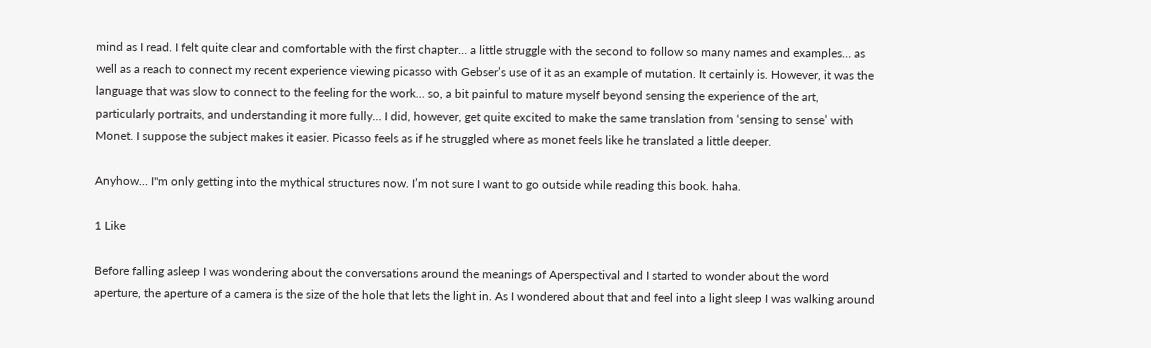mind as I read. I felt quite clear and comfortable with the first chapter… a little struggle with the second to follow so many names and examples… as well as a reach to connect my recent experience viewing picasso with Gebser’s use of it as an example of mutation. It certainly is. However, it was the language that was slow to connect to the feeling for the work… so, a bit painful to mature myself beyond sensing the experience of the art, particularly portraits, and understanding it more fully… I did, however, get quite excited to make the same translation from ‘sensing to sense’ with Monet. I suppose the subject makes it easier. Picasso feels as if he struggled where as monet feels like he translated a little deeper.

Anyhow… I"m only getting into the mythical structures now. I’m not sure I want to go outside while reading this book. haha.

1 Like

Before falling asleep I was wondering about the conversations around the meanings of Aperspectival and I started to wonder about the word aperture, the aperture of a camera is the size of the hole that lets the light in. As I wondered about that and feel into a light sleep I was walking around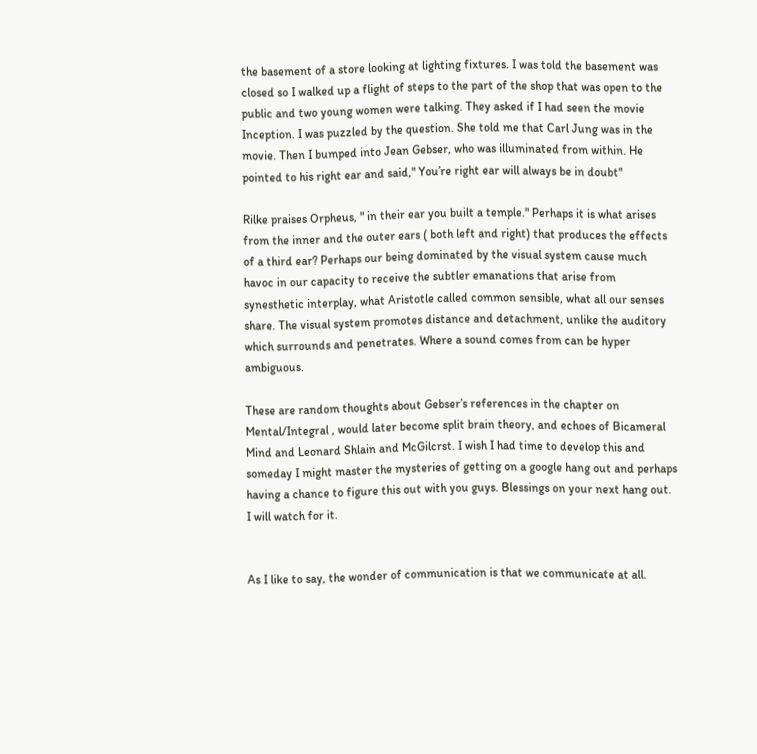the basement of a store looking at lighting fixtures. I was told the basement was closed so I walked up a flight of steps to the part of the shop that was open to the public and two young women were talking. They asked if I had seen the movie Inception. I was puzzled by the question. She told me that Carl Jung was in the movie. Then I bumped into Jean Gebser, who was illuminated from within. He pointed to his right ear and said," You’re right ear will always be in doubt"

Rilke praises Orpheus, " in their ear you built a temple." Perhaps it is what arises from the inner and the outer ears ( both left and right) that produces the effects of a third ear? Perhaps our being dominated by the visual system cause much havoc in our capacity to receive the subtler emanations that arise from synesthetic interplay, what Aristotle called common sensible, what all our senses share. The visual system promotes distance and detachment, unlike the auditory which surrounds and penetrates. Where a sound comes from can be hyper ambiguous.

These are random thoughts about Gebser’s references in the chapter on Mental/Integral , would later become split brain theory, and echoes of Bicameral Mind and Leonard Shlain and McGilcrst. I wish I had time to develop this and someday I might master the mysteries of getting on a google hang out and perhaps having a chance to figure this out with you guys. Blessings on your next hang out. I will watch for it.


As I like to say, the wonder of communication is that we communicate at all.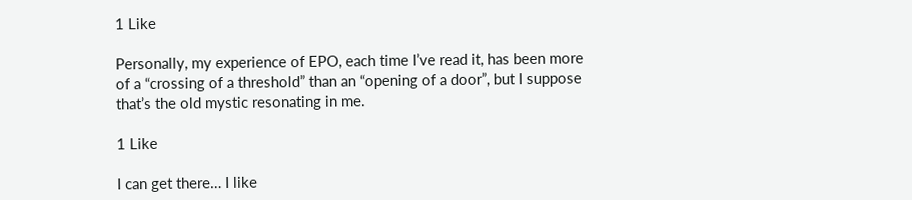1 Like

Personally, my experience of EPO, each time I’ve read it, has been more of a “crossing of a threshold” than an “opening of a door”, but I suppose that’s the old mystic resonating in me.

1 Like

I can get there… I like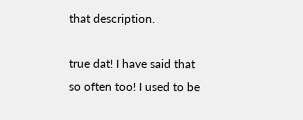that description.

true dat! I have said that so often too! I used to be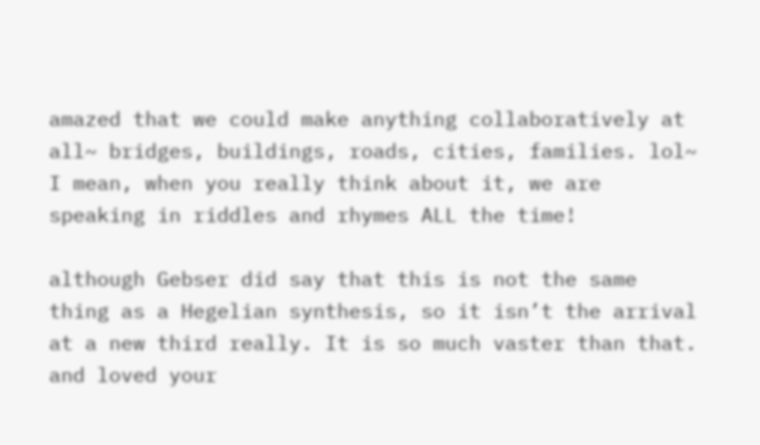amazed that we could make anything collaboratively at all~ bridges, buildings, roads, cities, families. lol~
I mean, when you really think about it, we are speaking in riddles and rhymes ALL the time!

although Gebser did say that this is not the same thing as a Hegelian synthesis, so it isn’t the arrival at a new third really. It is so much vaster than that. and loved your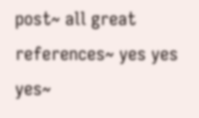post~ all great references~ yes yes yes~